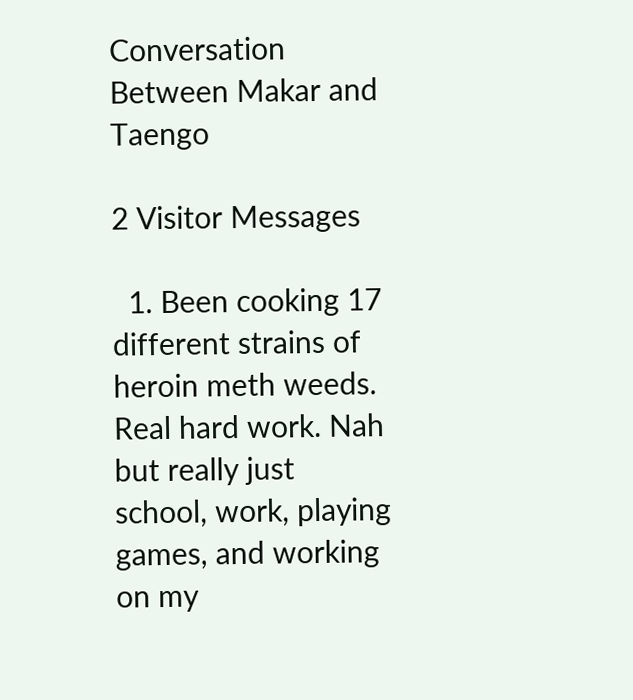Conversation Between Makar and Taengo

2 Visitor Messages

  1. Been cooking 17 different strains of heroin meth weeds. Real hard work. Nah but really just school, work, playing games, and working on my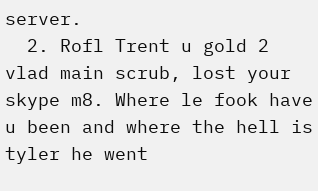server.
  2. Rofl Trent u gold 2 vlad main scrub, lost your skype m8. Where le fook have u been and where the hell is tyler he went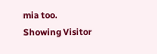mia too.
Showing Visitor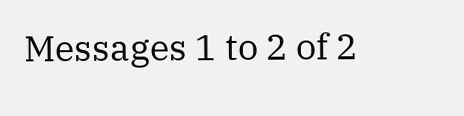Messages 1 to 2 of 2